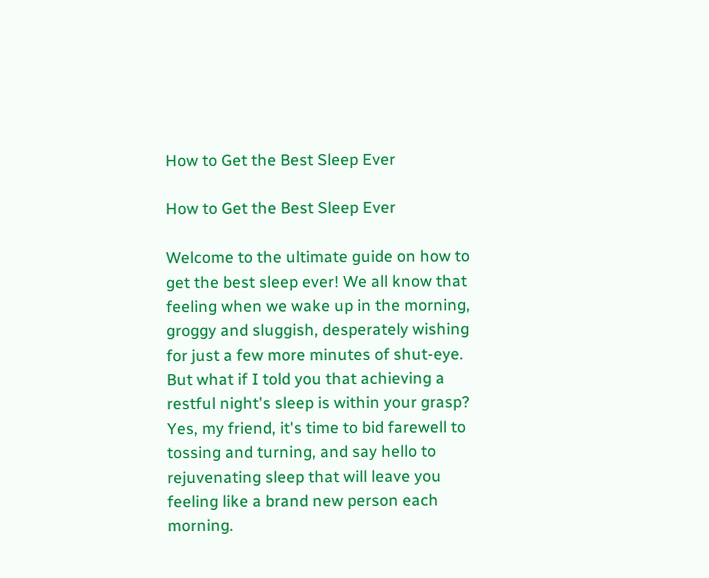How to Get the Best Sleep Ever

How to Get the Best Sleep Ever

Welcome to the ultimate guide on how to get the best sleep ever! We all know that feeling when we wake up in the morning, groggy and sluggish, desperately wishing for just a few more minutes of shut-eye. But what if I told you that achieving a restful night's sleep is within your grasp? Yes, my friend, it's time to bid farewell to tossing and turning, and say hello to rejuvenating sleep that will leave you feeling like a brand new person each morning.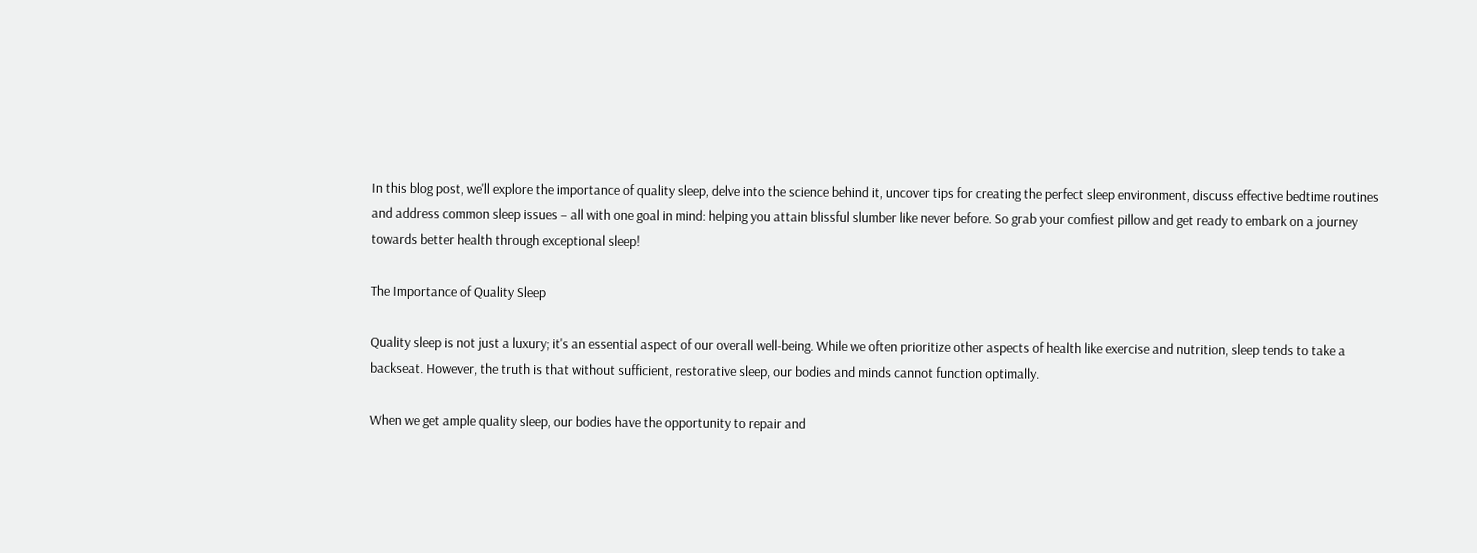In this blog post, we'll explore the importance of quality sleep, delve into the science behind it, uncover tips for creating the perfect sleep environment, discuss effective bedtime routines and address common sleep issues – all with one goal in mind: helping you attain blissful slumber like never before. So grab your comfiest pillow and get ready to embark on a journey towards better health through exceptional sleep!

The Importance of Quality Sleep

Quality sleep is not just a luxury; it's an essential aspect of our overall well-being. While we often prioritize other aspects of health like exercise and nutrition, sleep tends to take a backseat. However, the truth is that without sufficient, restorative sleep, our bodies and minds cannot function optimally.

When we get ample quality sleep, our bodies have the opportunity to repair and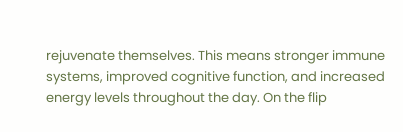rejuvenate themselves. This means stronger immune systems, improved cognitive function, and increased energy levels throughout the day. On the flip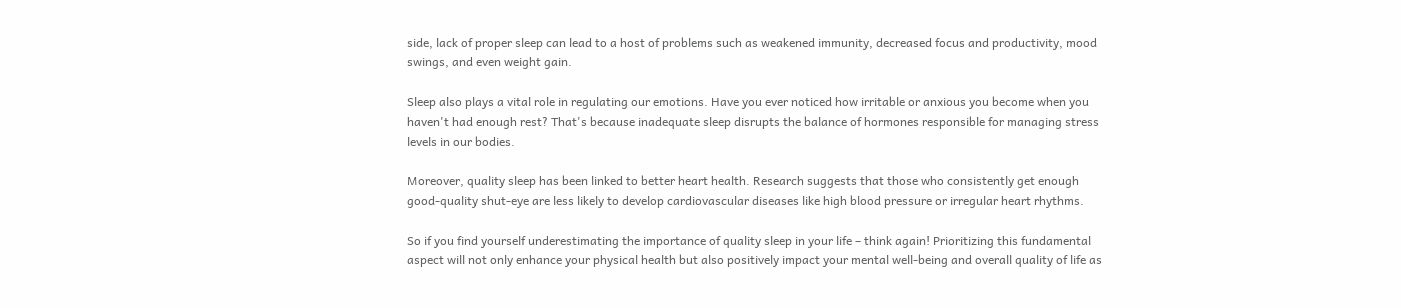side, lack of proper sleep can lead to a host of problems such as weakened immunity, decreased focus and productivity, mood swings, and even weight gain.

Sleep also plays a vital role in regulating our emotions. Have you ever noticed how irritable or anxious you become when you haven't had enough rest? That's because inadequate sleep disrupts the balance of hormones responsible for managing stress levels in our bodies.

Moreover, quality sleep has been linked to better heart health. Research suggests that those who consistently get enough good-quality shut-eye are less likely to develop cardiovascular diseases like high blood pressure or irregular heart rhythms.

So if you find yourself underestimating the importance of quality sleep in your life – think again! Prioritizing this fundamental aspect will not only enhance your physical health but also positively impact your mental well-being and overall quality of life as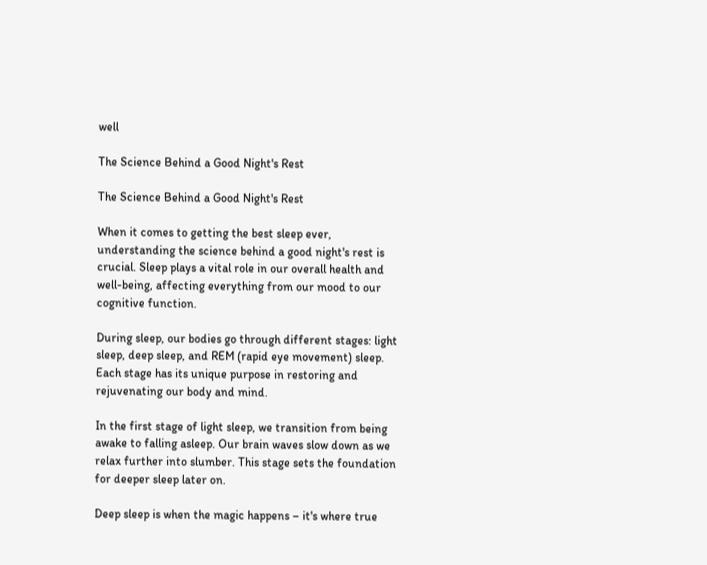well

The Science Behind a Good Night's Rest

The Science Behind a Good Night's Rest

When it comes to getting the best sleep ever, understanding the science behind a good night's rest is crucial. Sleep plays a vital role in our overall health and well-being, affecting everything from our mood to our cognitive function.

During sleep, our bodies go through different stages: light sleep, deep sleep, and REM (rapid eye movement) sleep. Each stage has its unique purpose in restoring and rejuvenating our body and mind.

In the first stage of light sleep, we transition from being awake to falling asleep. Our brain waves slow down as we relax further into slumber. This stage sets the foundation for deeper sleep later on.

Deep sleep is when the magic happens – it's where true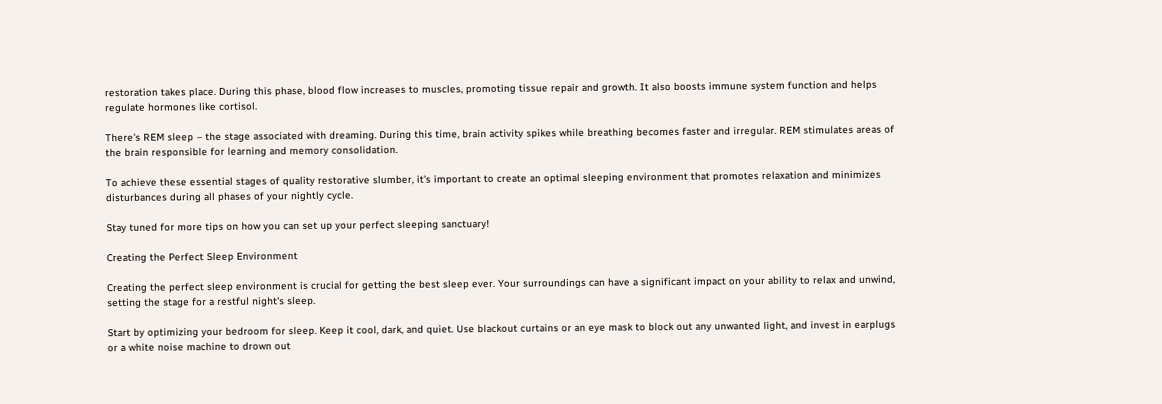restoration takes place. During this phase, blood flow increases to muscles, promoting tissue repair and growth. It also boosts immune system function and helps regulate hormones like cortisol.

There's REM sleep – the stage associated with dreaming. During this time, brain activity spikes while breathing becomes faster and irregular. REM stimulates areas of the brain responsible for learning and memory consolidation.

To achieve these essential stages of quality restorative slumber, it's important to create an optimal sleeping environment that promotes relaxation and minimizes disturbances during all phases of your nightly cycle.

Stay tuned for more tips on how you can set up your perfect sleeping sanctuary!

Creating the Perfect Sleep Environment

Creating the perfect sleep environment is crucial for getting the best sleep ever. Your surroundings can have a significant impact on your ability to relax and unwind, setting the stage for a restful night's sleep.

Start by optimizing your bedroom for sleep. Keep it cool, dark, and quiet. Use blackout curtains or an eye mask to block out any unwanted light, and invest in earplugs or a white noise machine to drown out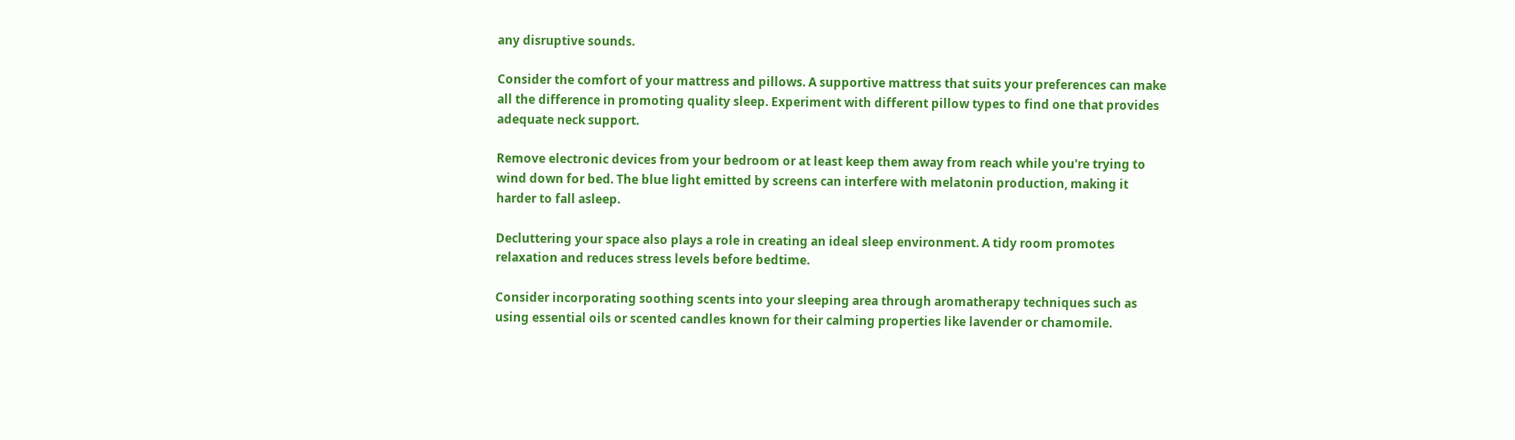any disruptive sounds.

Consider the comfort of your mattress and pillows. A supportive mattress that suits your preferences can make all the difference in promoting quality sleep. Experiment with different pillow types to find one that provides adequate neck support.

Remove electronic devices from your bedroom or at least keep them away from reach while you're trying to wind down for bed. The blue light emitted by screens can interfere with melatonin production, making it harder to fall asleep.

Decluttering your space also plays a role in creating an ideal sleep environment. A tidy room promotes relaxation and reduces stress levels before bedtime.

Consider incorporating soothing scents into your sleeping area through aromatherapy techniques such as using essential oils or scented candles known for their calming properties like lavender or chamomile.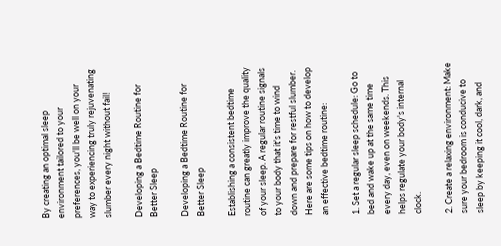By creating an optimal sleep environment tailored to your preferences, you'll be well on your way to experiencing truly rejuvenating slumber every night without fail!

Developing a Bedtime Routine for Better Sleep

Developing a Bedtime Routine for Better Sleep

Establishing a consistent bedtime routine can greatly improve the quality of your sleep. A regular routine signals to your body that it's time to wind down and prepare for restful slumber. Here are some tips on how to develop an effective bedtime routine:

1. Set a regular sleep schedule: Go to bed and wake up at the same time every day, even on weekends. This helps regulate your body's internal clock.

2. Create a relaxing environment: Make sure your bedroom is conducive to sleep by keeping it cool, dark, and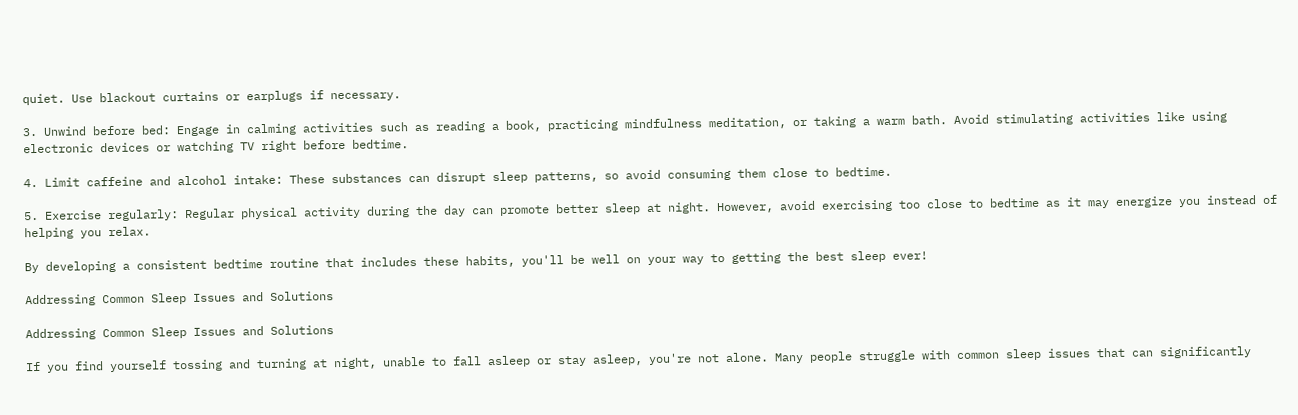quiet. Use blackout curtains or earplugs if necessary.

3. Unwind before bed: Engage in calming activities such as reading a book, practicing mindfulness meditation, or taking a warm bath. Avoid stimulating activities like using electronic devices or watching TV right before bedtime.

4. Limit caffeine and alcohol intake: These substances can disrupt sleep patterns, so avoid consuming them close to bedtime.

5. Exercise regularly: Regular physical activity during the day can promote better sleep at night. However, avoid exercising too close to bedtime as it may energize you instead of helping you relax.

By developing a consistent bedtime routine that includes these habits, you'll be well on your way to getting the best sleep ever!

Addressing Common Sleep Issues and Solutions

Addressing Common Sleep Issues and Solutions

If you find yourself tossing and turning at night, unable to fall asleep or stay asleep, you're not alone. Many people struggle with common sleep issues that can significantly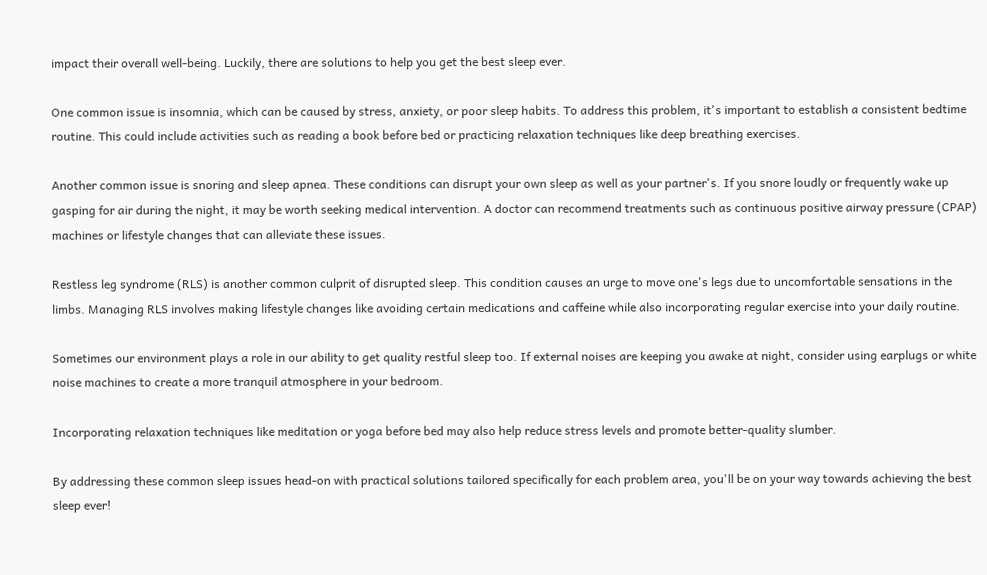impact their overall well-being. Luckily, there are solutions to help you get the best sleep ever.

One common issue is insomnia, which can be caused by stress, anxiety, or poor sleep habits. To address this problem, it's important to establish a consistent bedtime routine. This could include activities such as reading a book before bed or practicing relaxation techniques like deep breathing exercises.

Another common issue is snoring and sleep apnea. These conditions can disrupt your own sleep as well as your partner's. If you snore loudly or frequently wake up gasping for air during the night, it may be worth seeking medical intervention. A doctor can recommend treatments such as continuous positive airway pressure (CPAP) machines or lifestyle changes that can alleviate these issues.

Restless leg syndrome (RLS) is another common culprit of disrupted sleep. This condition causes an urge to move one's legs due to uncomfortable sensations in the limbs. Managing RLS involves making lifestyle changes like avoiding certain medications and caffeine while also incorporating regular exercise into your daily routine.

Sometimes our environment plays a role in our ability to get quality restful sleep too. If external noises are keeping you awake at night, consider using earplugs or white noise machines to create a more tranquil atmosphere in your bedroom.

Incorporating relaxation techniques like meditation or yoga before bed may also help reduce stress levels and promote better-quality slumber.

By addressing these common sleep issues head-on with practical solutions tailored specifically for each problem area, you'll be on your way towards achieving the best sleep ever!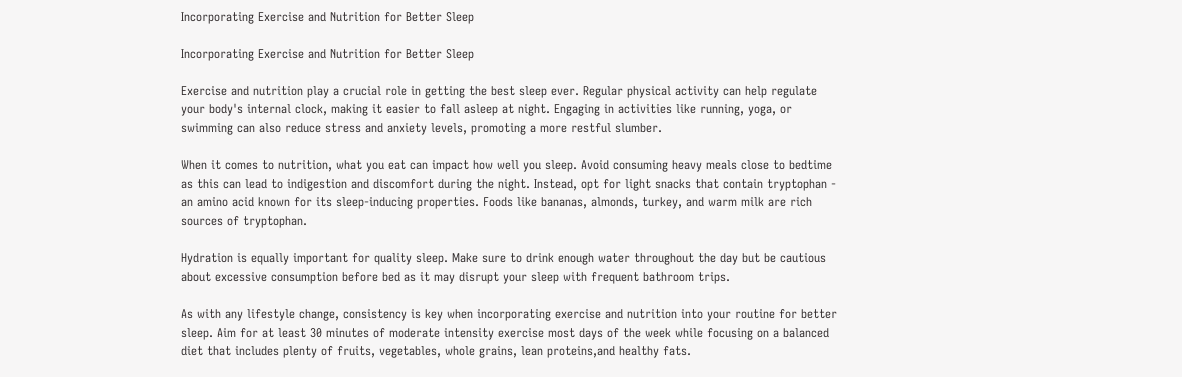Incorporating Exercise and Nutrition for Better Sleep

Incorporating Exercise and Nutrition for Better Sleep

Exercise and nutrition play a crucial role in getting the best sleep ever. Regular physical activity can help regulate your body's internal clock, making it easier to fall asleep at night. Engaging in activities like running, yoga, or swimming can also reduce stress and anxiety levels, promoting a more restful slumber.

When it comes to nutrition, what you eat can impact how well you sleep. Avoid consuming heavy meals close to bedtime as this can lead to indigestion and discomfort during the night. Instead, opt for light snacks that contain tryptophan - an amino acid known for its sleep-inducing properties. Foods like bananas, almonds, turkey, and warm milk are rich sources of tryptophan.

Hydration is equally important for quality sleep. Make sure to drink enough water throughout the day but be cautious about excessive consumption before bed as it may disrupt your sleep with frequent bathroom trips.

As with any lifestyle change, consistency is key when incorporating exercise and nutrition into your routine for better sleep. Aim for at least 30 minutes of moderate intensity exercise most days of the week while focusing on a balanced diet that includes plenty of fruits, vegetables, whole grains, lean proteins,and healthy fats.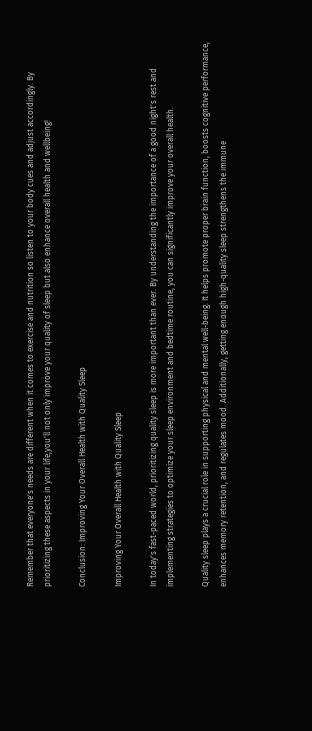Remember that everyone's needs are different when it comes to exercise and nutrition so listen to your body cues and adjust accordingly. By prioritizing these aspects in your life,you'll not only improve your quality of sleep but also enhance overall health and wellbeing!

Conclusion: Improving Your Overall Health with Quality Sleep

Improving Your Overall Health with Quality Sleep

In today's fast-paced world, prioritizing quality sleep is more important than ever. By understanding the importance of a good night's rest and implementing strategies to optimize your sleep environment and bedtime routine, you can significantly improve your overall health.

Quality sleep plays a crucial role in supporting physical and mental well-being. It helps promote proper brain function, boosts cognitive performance, enhances memory retention, and regulates mood. Additionally, getting enough high-quality sleep strengthens the immune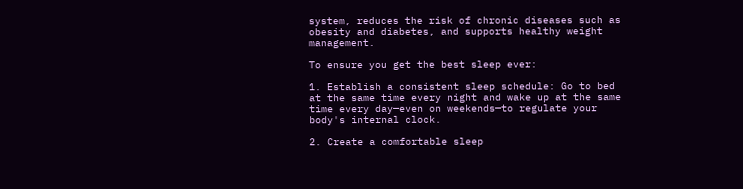system, reduces the risk of chronic diseases such as obesity and diabetes, and supports healthy weight management.

To ensure you get the best sleep ever:

1. Establish a consistent sleep schedule: Go to bed at the same time every night and wake up at the same time every day—even on weekends—to regulate your body's internal clock.

2. Create a comfortable sleep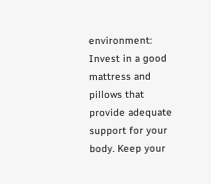environment: Invest in a good mattress and pillows that provide adequate support for your body. Keep your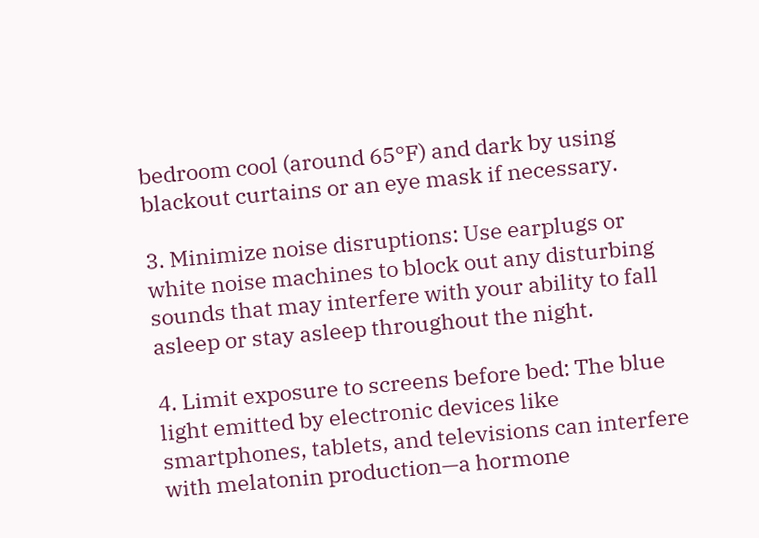bedroom cool (around 65°F) and dark by using blackout curtains or an eye mask if necessary.

3. Minimize noise disruptions: Use earplugs or white noise machines to block out any disturbing sounds that may interfere with your ability to fall asleep or stay asleep throughout the night.

4. Limit exposure to screens before bed: The blue light emitted by electronic devices like smartphones, tablets, and televisions can interfere with melatonin production—a hormone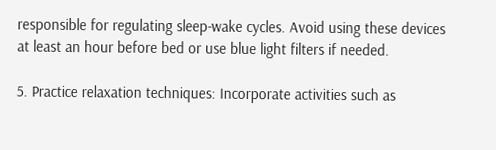responsible for regulating sleep-wake cycles. Avoid using these devices at least an hour before bed or use blue light filters if needed.

5. Practice relaxation techniques: Incorporate activities such as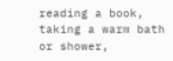reading a book, taking a warm bath or shower,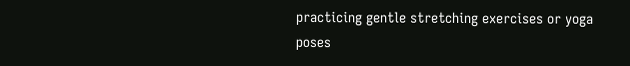practicing gentle stretching exercises or yoga poses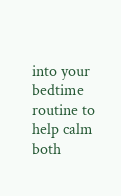into your bedtime routine to help calm both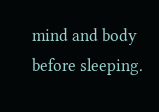mind and body before sleeping.